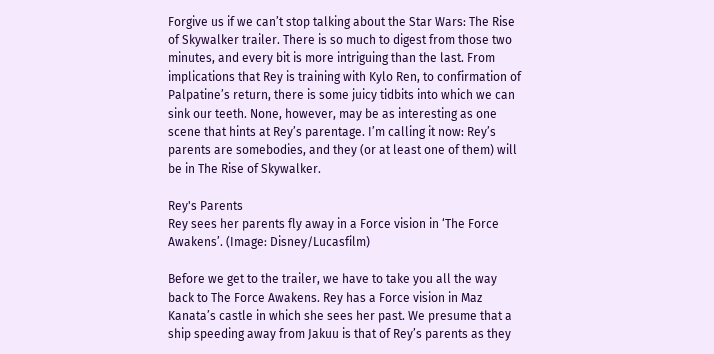Forgive us if we can’t stop talking about the Star Wars: The Rise of Skywalker trailer. There is so much to digest from those two minutes, and every bit is more intriguing than the last. From implications that Rey is training with Kylo Ren, to confirmation of Palpatine’s return, there is some juicy tidbits into which we can sink our teeth. None, however, may be as interesting as one scene that hints at Rey’s parentage. I’m calling it now: Rey’s parents are somebodies, and they (or at least one of them) will be in The Rise of Skywalker.

Rey's Parents
Rey sees her parents fly away in a Force vision in ‘The Force Awakens’. (Image: Disney/Lucasfilm)

Before we get to the trailer, we have to take you all the way back to The Force Awakens. Rey has a Force vision in Maz Kanata’s castle in which she sees her past. We presume that a ship speeding away from Jakuu is that of Rey’s parents as they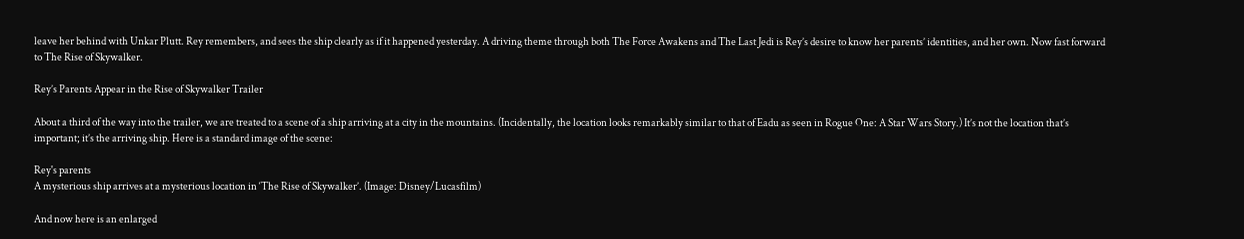leave her behind with Unkar Plutt. Rey remembers, and sees the ship clearly as if it happened yesterday. A driving theme through both The Force Awakens and The Last Jedi is Rey’s desire to know her parents’ identities, and her own. Now fast forward to The Rise of Skywalker.

Rey’s Parents Appear in the Rise of Skywalker Trailer

About a third of the way into the trailer, we are treated to a scene of a ship arriving at a city in the mountains. (Incidentally, the location looks remarkably similar to that of Eadu as seen in Rogue One: A Star Wars Story.) It’s not the location that’s important; it’s the arriving ship. Here is a standard image of the scene:

Rey's parents
A mysterious ship arrives at a mysterious location in ‘The Rise of Skywalker’. (Image: Disney/Lucasfilm)

And now here is an enlarged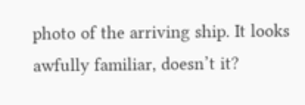photo of the arriving ship. It looks awfully familiar, doesn’t it?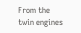From the twin engines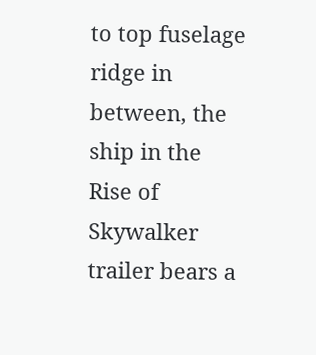to top fuselage ridge in between, the ship in the Rise of Skywalker trailer bears a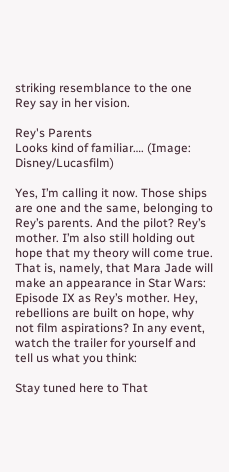striking resemblance to the one Rey say in her vision.

Rey's Parents
Looks kind of familiar…. (Image: Disney/Lucasfilm)

Yes, I’m calling it now. Those ships are one and the same, belonging to Rey’s parents. And the pilot? Rey’s mother. I’m also still holding out hope that my theory will come true. That is, namely, that Mara Jade will make an appearance in Star Wars: Episode IX as Rey’s mother. Hey, rebellions are built on hope, why not film aspirations? In any event, watch the trailer for yourself and tell us what you think:

Stay tuned here to That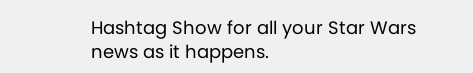Hashtag Show for all your Star Wars news as it happens.